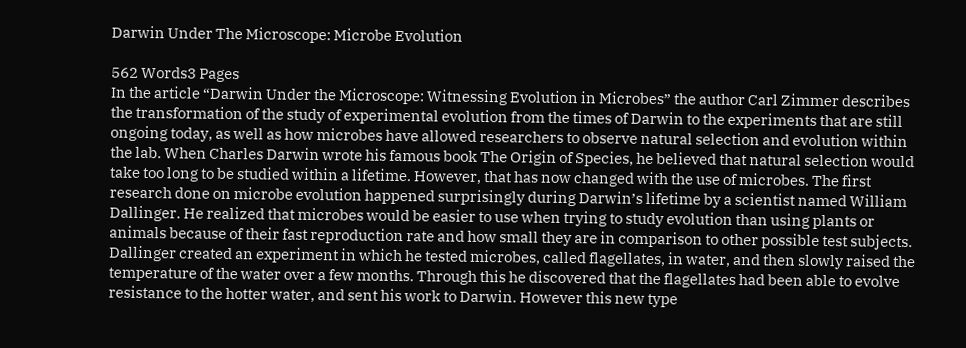Darwin Under The Microscope: Microbe Evolution

562 Words3 Pages
In the article “Darwin Under the Microscope: Witnessing Evolution in Microbes” the author Carl Zimmer describes the transformation of the study of experimental evolution from the times of Darwin to the experiments that are still ongoing today, as well as how microbes have allowed researchers to observe natural selection and evolution within the lab. When Charles Darwin wrote his famous book The Origin of Species, he believed that natural selection would take too long to be studied within a lifetime. However, that has now changed with the use of microbes. The first research done on microbe evolution happened surprisingly during Darwin’s lifetime by a scientist named William Dallinger. He realized that microbes would be easier to use when trying to study evolution than using plants or animals because of their fast reproduction rate and how small they are in comparison to other possible test subjects. Dallinger created an experiment in which he tested microbes, called flagellates, in water, and then slowly raised the temperature of the water over a few months. Through this he discovered that the flagellates had been able to evolve resistance to the hotter water, and sent his work to Darwin. However this new type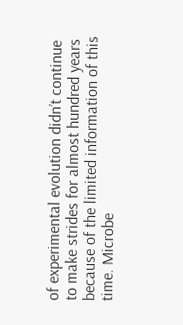of experimental evolution didn’t continue to make strides for almost hundred years because of the limited information of this time. Microbe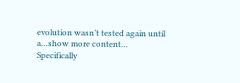evolution wasn’t tested again until a…show more content…
Specifically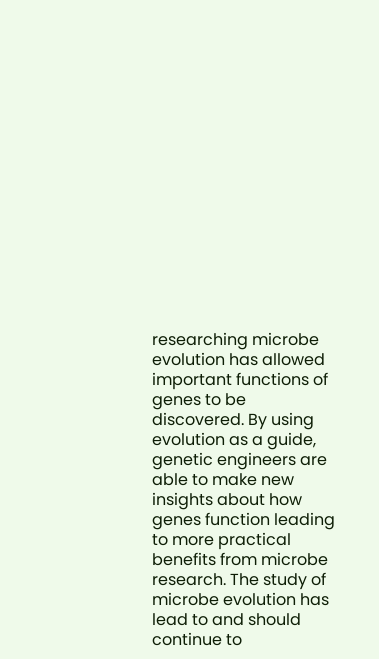researching microbe evolution has allowed important functions of genes to be discovered. By using evolution as a guide, genetic engineers are able to make new insights about how genes function leading to more practical benefits from microbe research. The study of microbe evolution has lead to and should continue to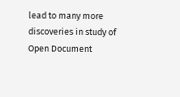lead to many more discoveries in study of
Open Document